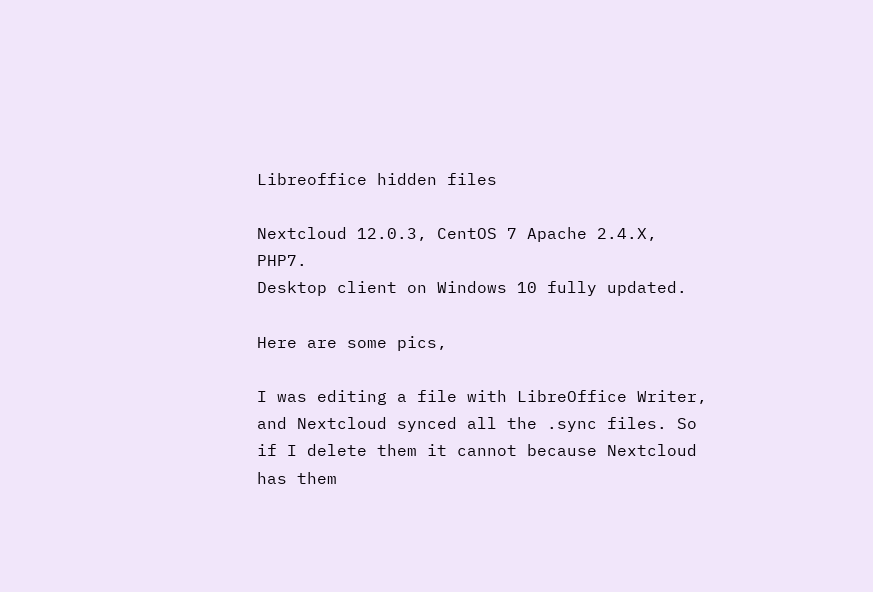Libreoffice hidden files

Nextcloud 12.0.3, CentOS 7 Apache 2.4.X, PHP7.
Desktop client on Windows 10 fully updated.

Here are some pics,

I was editing a file with LibreOffice Writer, and Nextcloud synced all the .sync files. So if I delete them it cannot because Nextcloud has them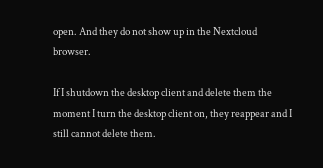open. And they do not show up in the Nextcloud browser.

If I shutdown the desktop client and delete them the moment I turn the desktop client on, they reappear and I still cannot delete them.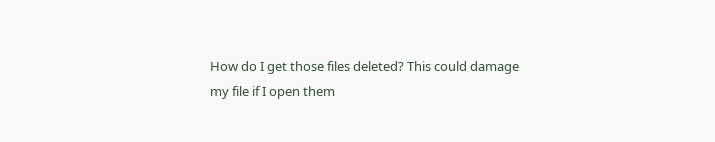How do I get those files deleted? This could damage my file if I open them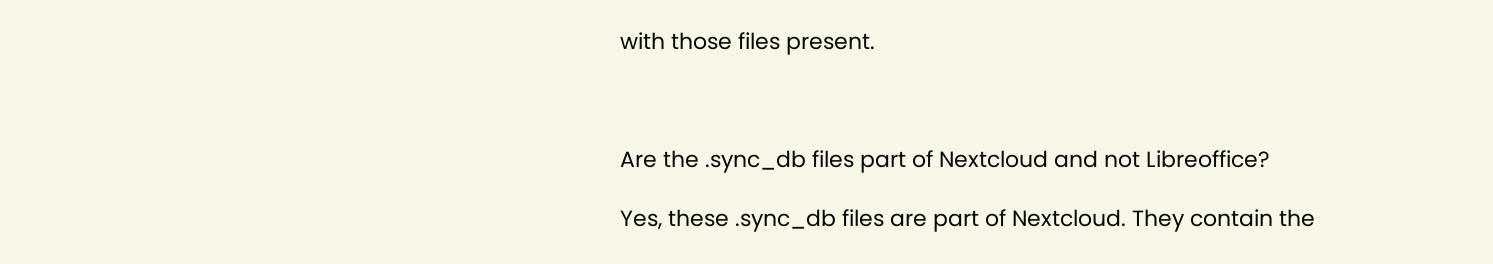with those files present.



Are the .sync_db files part of Nextcloud and not Libreoffice?

Yes, these .sync_db files are part of Nextcloud. They contain the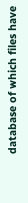database of which files have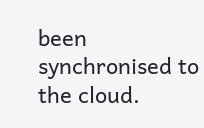been synchronised to the cloud.